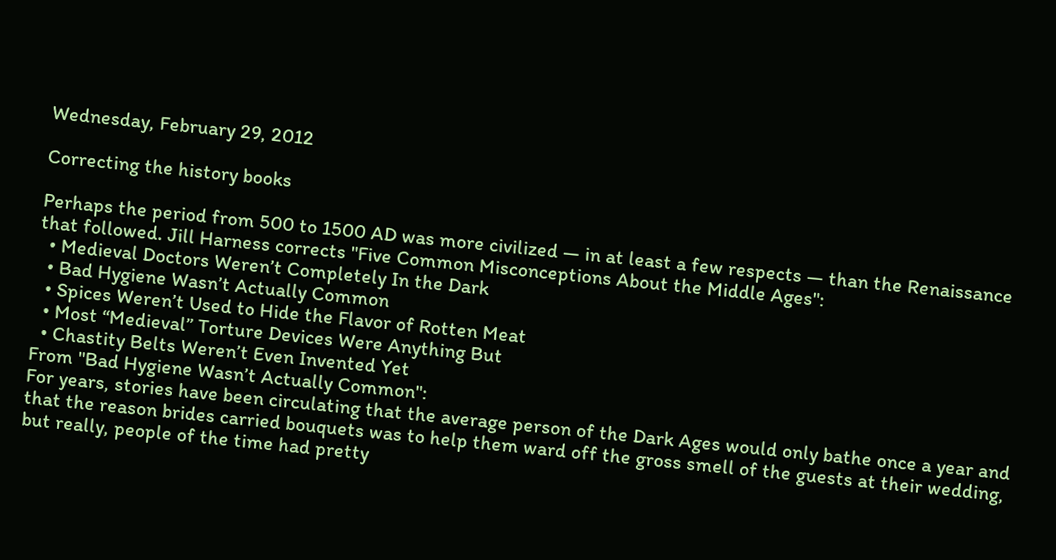Wednesday, February 29, 2012

Correcting the history books

Perhaps the period from 500 to 1500 AD was more civilized — in at least a few respects — than the Renaissance that followed. Jill Harness corrects "Five Common Misconceptions About the Middle Ages":
  • Medieval Doctors Weren’t Completely In the Dark
  • Bad Hygiene Wasn’t Actually Common
  • Spices Weren’t Used to Hide the Flavor of Rotten Meat
  • Most “Medieval” Torture Devices Were Anything But
  • Chastity Belts Weren’t Even Invented Yet
From "Bad Hygiene Wasn’t Actually Common":
For years, stories have been circulating that the average person of the Dark Ages would only bathe once a year and that the reason brides carried bouquets was to help them ward off the gross smell of the guests at their wedding, but really, people of the time had pretty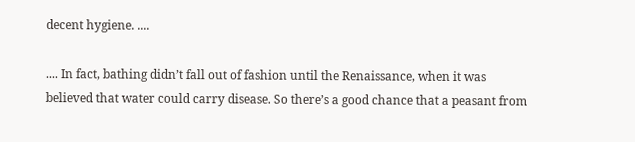decent hygiene. ....

.... In fact, bathing didn’t fall out of fashion until the Renaissance, when it was believed that water could carry disease. So there’s a good chance that a peasant from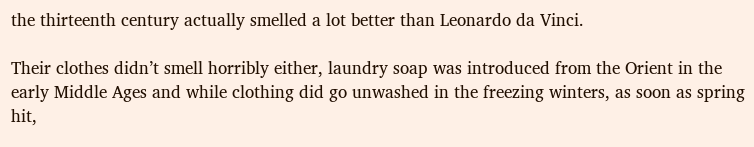the thirteenth century actually smelled a lot better than Leonardo da Vinci.

Their clothes didn’t smell horribly either, laundry soap was introduced from the Orient in the early Middle Ages and while clothing did go unwashed in the freezing winters, as soon as spring hit,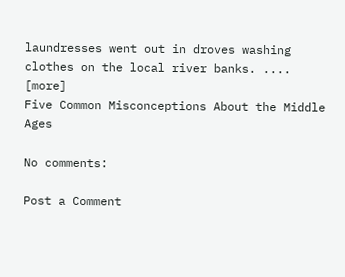laundresses went out in droves washing clothes on the local river banks. .... [more]
Five Common Misconceptions About the Middle Ages

No comments:

Post a Comment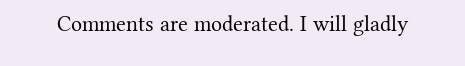Comments are moderated. I will gladly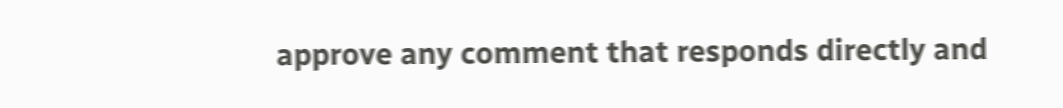approve any comment that responds directly and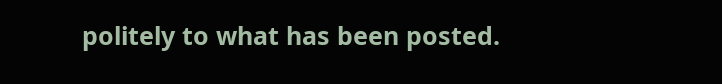politely to what has been posted.